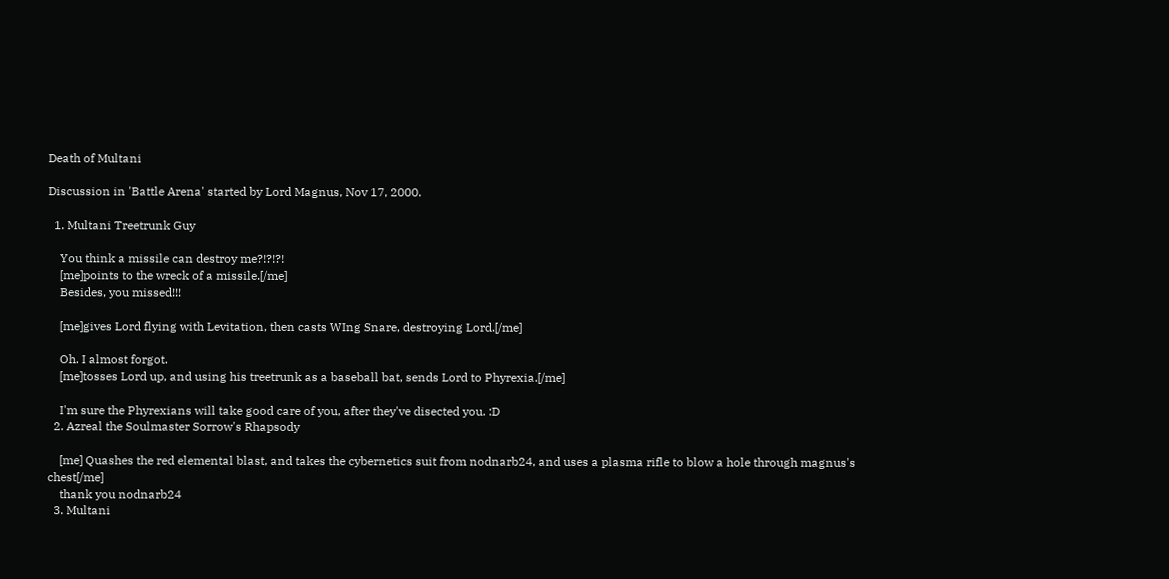Death of Multani

Discussion in 'Battle Arena' started by Lord Magnus, Nov 17, 2000.

  1. Multani Treetrunk Guy

    You think a missile can destroy me?!?!?!
    [me]points to the wreck of a missile.[/me]
    Besides, you missed!!!

    [me]gives Lord flying with Levitation, then casts WIng Snare, destroying Lord.[/me]

    Oh. I almost forgot.
    [me]tosses Lord up, and using his treetrunk as a baseball bat, sends Lord to Phyrexia.[/me]

    I'm sure the Phyrexians will take good care of you, after they've disected you. :D
  2. Azreal the Soulmaster Sorrow's Rhapsody

    [me] Quashes the red elemental blast, and takes the cybernetics suit from nodnarb24, and uses a plasma rifle to blow a hole through magnus's chest[/me]
    thank you nodnarb24
  3. Multani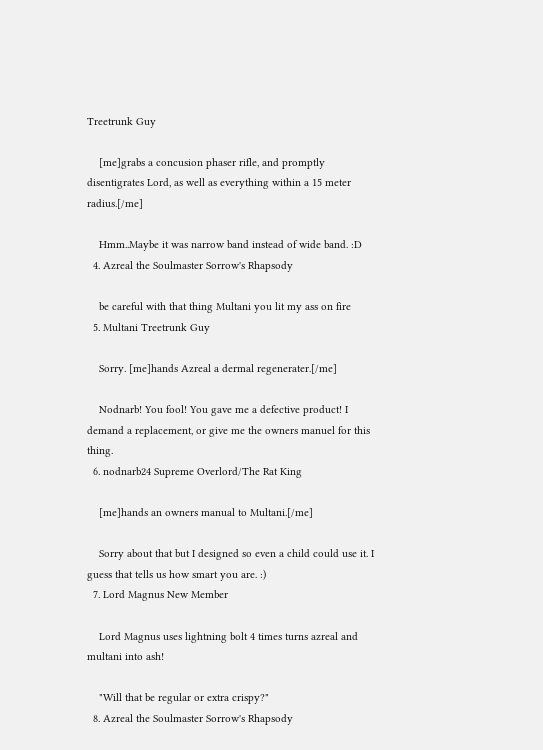Treetrunk Guy

    [me]grabs a concusion phaser rifle, and promptly disentigrates Lord, as well as everything within a 15 meter radius.[/me]

    Hmm..Maybe it was narrow band instead of wide band. :D
  4. Azreal the Soulmaster Sorrow's Rhapsody

    be careful with that thing Multani you lit my ass on fire
  5. Multani Treetrunk Guy

    Sorry. [me]hands Azreal a dermal regenerater.[/me]

    Nodnarb! You fool! You gave me a defective product! I demand a replacement, or give me the owners manuel for this thing.
  6. nodnarb24 Supreme Overlord/The Rat King

    [me]hands an owners manual to Multani.[/me]

    Sorry about that but I designed so even a child could use it. I guess that tells us how smart you are. :)
  7. Lord Magnus New Member

    Lord Magnus uses lightning bolt 4 times turns azreal and multani into ash!

    "Will that be regular or extra crispy?"
  8. Azreal the Soulmaster Sorrow's Rhapsody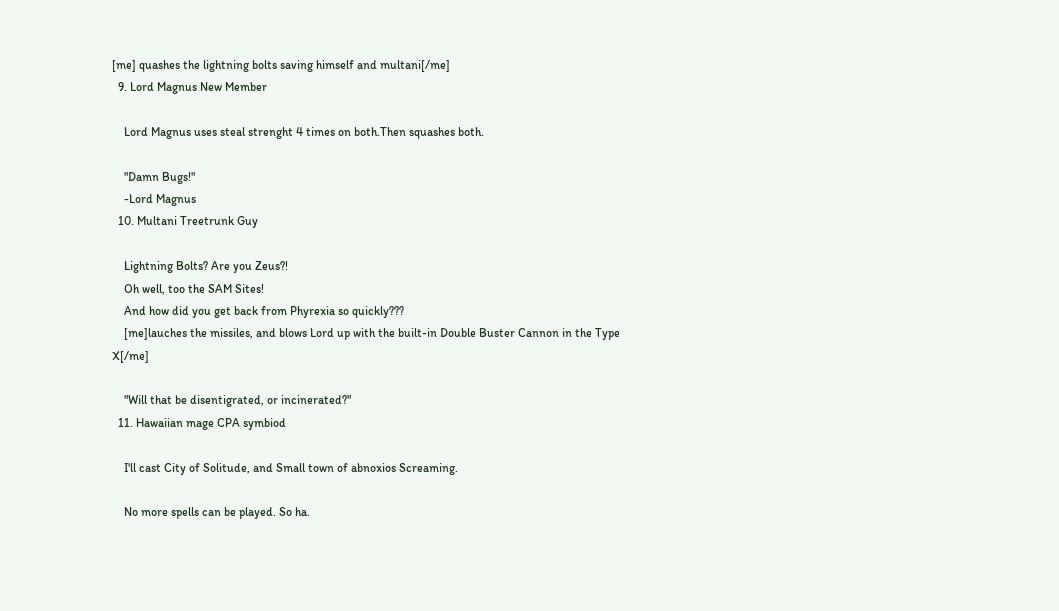[me] quashes the lightning bolts saving himself and multani[/me]
  9. Lord Magnus New Member

    Lord Magnus uses steal strenght 4 times on both.Then squashes both.

    "Damn Bugs!"
    -Lord Magnus
  10. Multani Treetrunk Guy

    Lightning Bolts? Are you Zeus?!
    Oh well, too the SAM Sites!
    And how did you get back from Phyrexia so quickly???
    [me]lauches the missiles, and blows Lord up with the built-in Double Buster Cannon in the Type X[/me]

    "Will that be disentigrated, or incinerated?"
  11. Hawaiian mage CPA symbiod

    I'll cast City of Solitude, and Small town of abnoxios Screaming.

    No more spells can be played. So ha.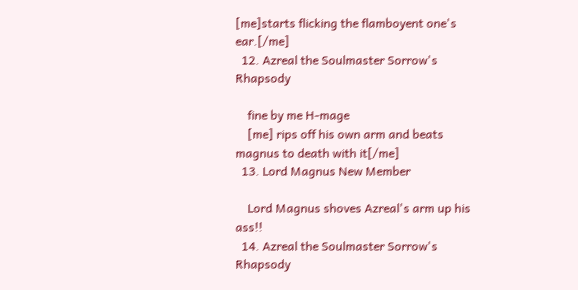[me]starts flicking the flamboyent one's ear.[/me]
  12. Azreal the Soulmaster Sorrow's Rhapsody

    fine by me H-mage
    [me] rips off his own arm and beats magnus to death with it[/me]
  13. Lord Magnus New Member

    Lord Magnus shoves Azreal's arm up his ass!!
  14. Azreal the Soulmaster Sorrow's Rhapsody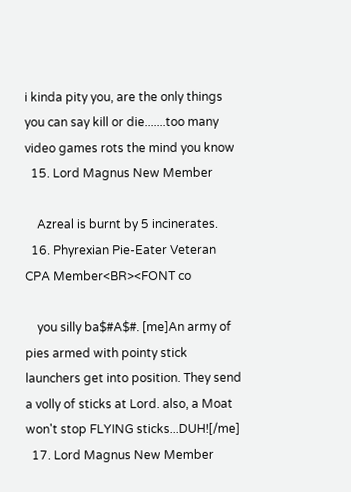i kinda pity you, are the only things you can say kill or die.......too many video games rots the mind you know
  15. Lord Magnus New Member

    Azreal is burnt by 5 incinerates.
  16. Phyrexian Pie-Eater Veteran CPA Member<BR><FONT co

    you silly ba$#A$#. [me]An army of pies armed with pointy stick launchers get into position. They send a volly of sticks at Lord. also, a Moat won't stop FLYING sticks...DUH![/me]
  17. Lord Magnus New Member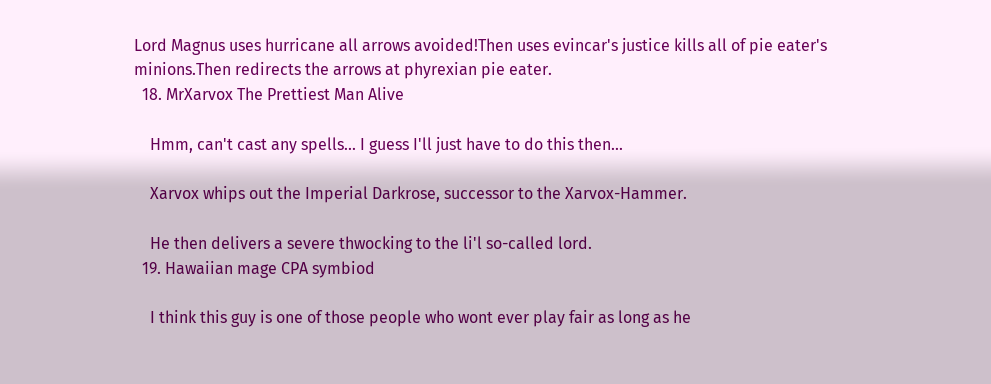Lord Magnus uses hurricane all arrows avoided!Then uses evincar's justice kills all of pie eater's minions.Then redirects the arrows at phyrexian pie eater.
  18. MrXarvox The Prettiest Man Alive

    Hmm, can't cast any spells... I guess I'll just have to do this then...

    Xarvox whips out the Imperial Darkrose, successor to the Xarvox-Hammer.

    He then delivers a severe thwocking to the li'l so-called lord.
  19. Hawaiian mage CPA symbiod

    I think this guy is one of those people who wont ever play fair as long as he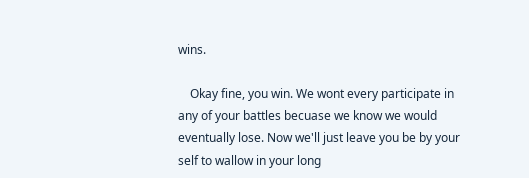wins.

    Okay fine, you win. We wont every participate in any of your battles becuase we know we would eventually lose. Now we'll just leave you be by your self to wallow in your long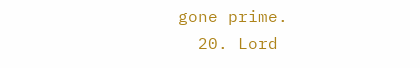gone prime.
  20. Lord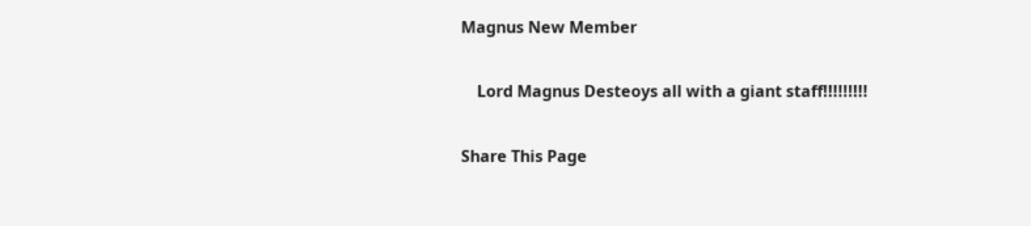Magnus New Member

    Lord Magnus Desteoys all with a giant staff!!!!!!!!!

Share This Page